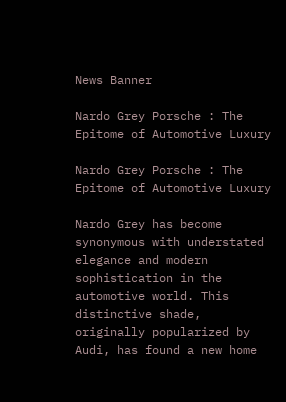News Banner

Nardo Grey Porsche : The Epitome of Automotive Luxury

Nardo Grey Porsche : The Epitome of Automotive Luxury

Nardo Grey has become synonymous with understated elegance and modern sophistication in the automotive world. This distinctive shade, originally popularized by Audi, has found a new home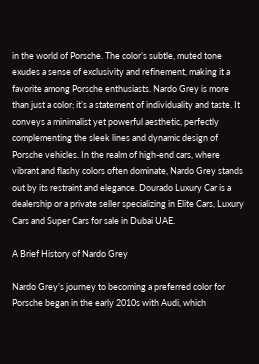in the world of Porsche. The color’s subtle, muted tone exudes a sense of exclusivity and refinement, making it a favorite among Porsche enthusiasts. Nardo Grey is more than just a color; it’s a statement of individuality and taste. It conveys a minimalist yet powerful aesthetic, perfectly complementing the sleek lines and dynamic design of Porsche vehicles. In the realm of high-end cars, where vibrant and flashy colors often dominate, Nardo Grey stands out by its restraint and elegance. Dourado Luxury Car is a dealership or a private seller specializing in Elite Cars, Luxury Cars and Super Cars for sale in Dubai UAE.

A Brief History of Nardo Grey

Nardo Grey’s journey to becoming a preferred color for Porsche began in the early 2010s with Audi, which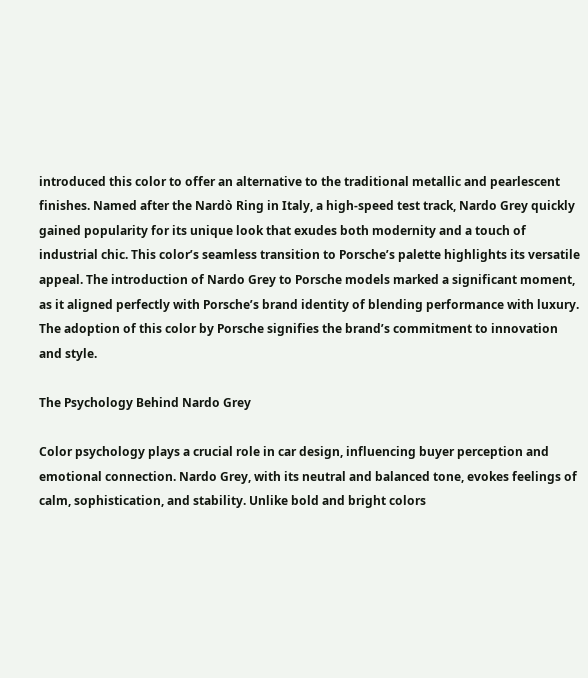introduced this color to offer an alternative to the traditional metallic and pearlescent finishes. Named after the Nardò Ring in Italy, a high-speed test track, Nardo Grey quickly gained popularity for its unique look that exudes both modernity and a touch of industrial chic. This color’s seamless transition to Porsche’s palette highlights its versatile appeal. The introduction of Nardo Grey to Porsche models marked a significant moment, as it aligned perfectly with Porsche’s brand identity of blending performance with luxury. The adoption of this color by Porsche signifies the brand’s commitment to innovation and style.

The Psychology Behind Nardo Grey

Color psychology plays a crucial role in car design, influencing buyer perception and emotional connection. Nardo Grey, with its neutral and balanced tone, evokes feelings of calm, sophistication, and stability. Unlike bold and bright colors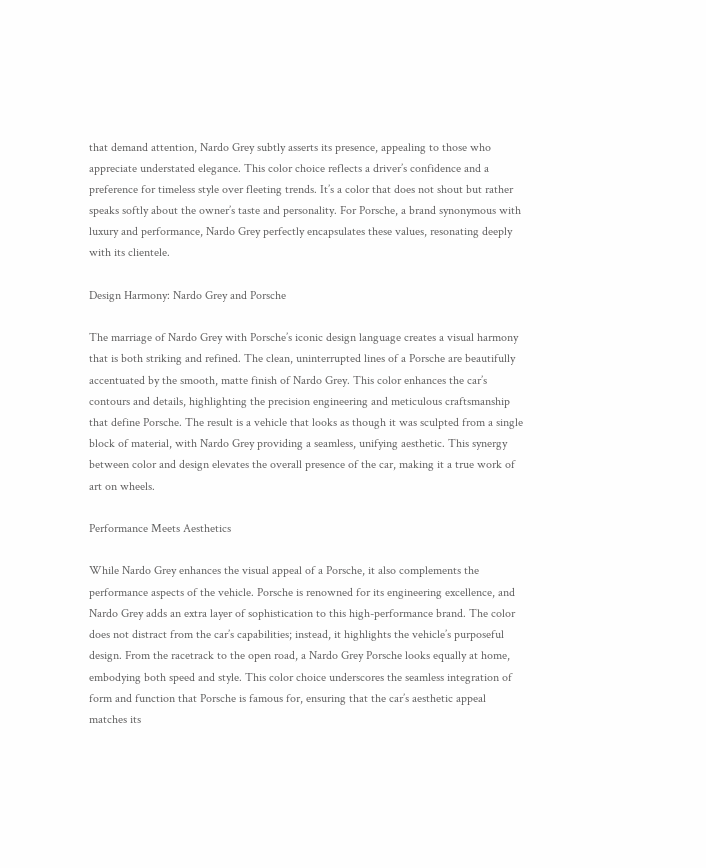that demand attention, Nardo Grey subtly asserts its presence, appealing to those who appreciate understated elegance. This color choice reflects a driver’s confidence and a preference for timeless style over fleeting trends. It’s a color that does not shout but rather speaks softly about the owner’s taste and personality. For Porsche, a brand synonymous with luxury and performance, Nardo Grey perfectly encapsulates these values, resonating deeply with its clientele.

Design Harmony: Nardo Grey and Porsche

The marriage of Nardo Grey with Porsche’s iconic design language creates a visual harmony that is both striking and refined. The clean, uninterrupted lines of a Porsche are beautifully accentuated by the smooth, matte finish of Nardo Grey. This color enhances the car’s contours and details, highlighting the precision engineering and meticulous craftsmanship that define Porsche. The result is a vehicle that looks as though it was sculpted from a single block of material, with Nardo Grey providing a seamless, unifying aesthetic. This synergy between color and design elevates the overall presence of the car, making it a true work of art on wheels.

Performance Meets Aesthetics

While Nardo Grey enhances the visual appeal of a Porsche, it also complements the performance aspects of the vehicle. Porsche is renowned for its engineering excellence, and Nardo Grey adds an extra layer of sophistication to this high-performance brand. The color does not distract from the car’s capabilities; instead, it highlights the vehicle’s purposeful design. From the racetrack to the open road, a Nardo Grey Porsche looks equally at home, embodying both speed and style. This color choice underscores the seamless integration of form and function that Porsche is famous for, ensuring that the car’s aesthetic appeal matches its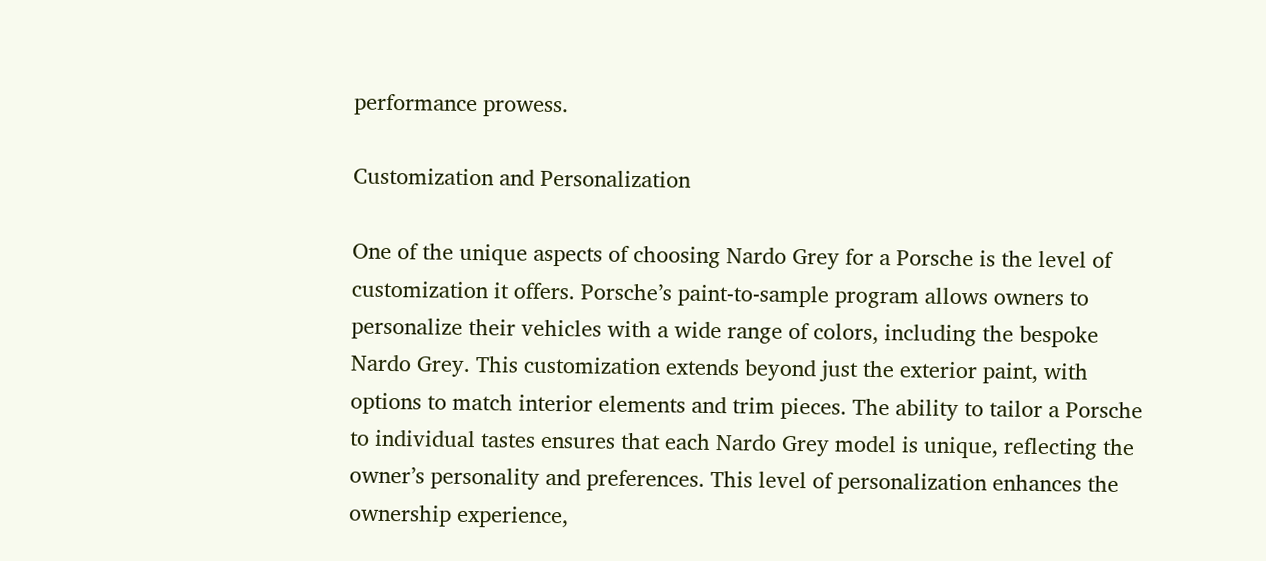performance prowess.

Customization and Personalization

One of the unique aspects of choosing Nardo Grey for a Porsche is the level of customization it offers. Porsche’s paint-to-sample program allows owners to personalize their vehicles with a wide range of colors, including the bespoke Nardo Grey. This customization extends beyond just the exterior paint, with options to match interior elements and trim pieces. The ability to tailor a Porsche to individual tastes ensures that each Nardo Grey model is unique, reflecting the owner’s personality and preferences. This level of personalization enhances the ownership experience,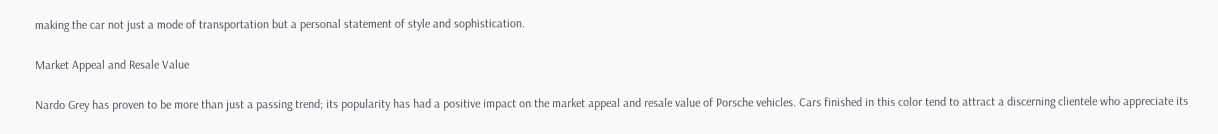making the car not just a mode of transportation but a personal statement of style and sophistication.

Market Appeal and Resale Value

Nardo Grey has proven to be more than just a passing trend; its popularity has had a positive impact on the market appeal and resale value of Porsche vehicles. Cars finished in this color tend to attract a discerning clientele who appreciate its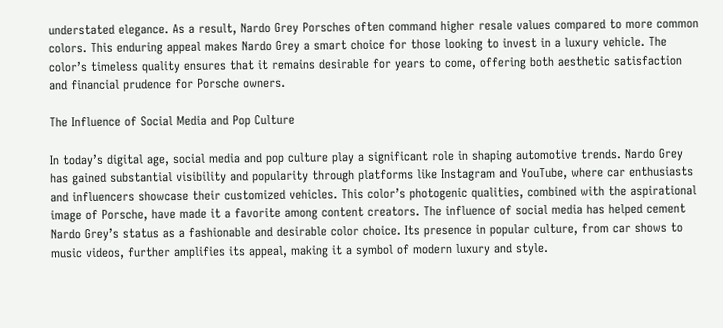understated elegance. As a result, Nardo Grey Porsches often command higher resale values compared to more common colors. This enduring appeal makes Nardo Grey a smart choice for those looking to invest in a luxury vehicle. The color’s timeless quality ensures that it remains desirable for years to come, offering both aesthetic satisfaction and financial prudence for Porsche owners.

The Influence of Social Media and Pop Culture

In today’s digital age, social media and pop culture play a significant role in shaping automotive trends. Nardo Grey has gained substantial visibility and popularity through platforms like Instagram and YouTube, where car enthusiasts and influencers showcase their customized vehicles. This color’s photogenic qualities, combined with the aspirational image of Porsche, have made it a favorite among content creators. The influence of social media has helped cement Nardo Grey’s status as a fashionable and desirable color choice. Its presence in popular culture, from car shows to music videos, further amplifies its appeal, making it a symbol of modern luxury and style.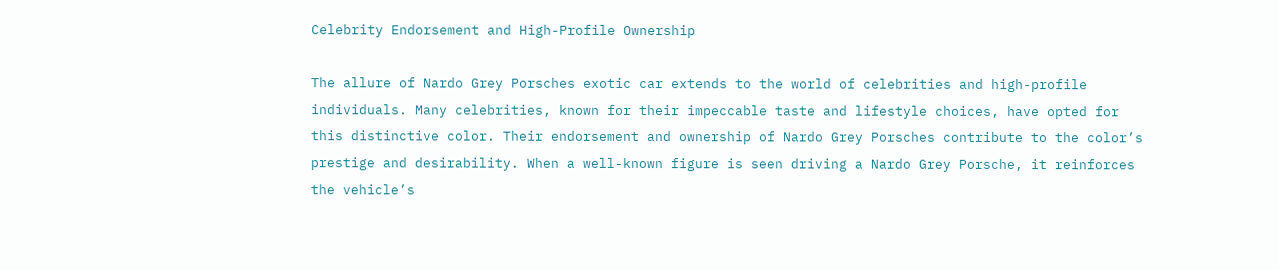Celebrity Endorsement and High-Profile Ownership

The allure of Nardo Grey Porsches exotic car extends to the world of celebrities and high-profile individuals. Many celebrities, known for their impeccable taste and lifestyle choices, have opted for this distinctive color. Their endorsement and ownership of Nardo Grey Porsches contribute to the color’s prestige and desirability. When a well-known figure is seen driving a Nardo Grey Porsche, it reinforces the vehicle’s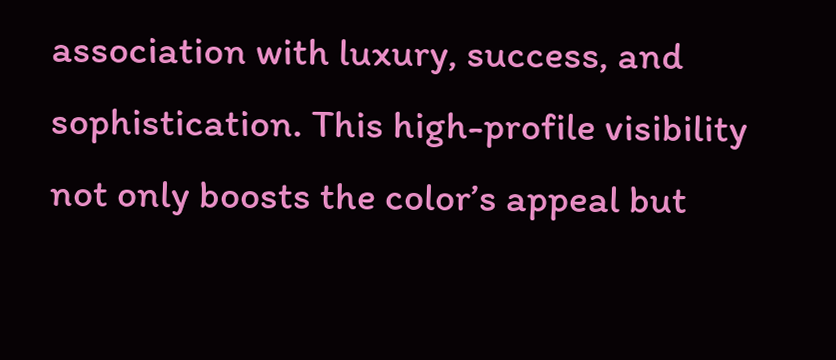association with luxury, success, and sophistication. This high-profile visibility not only boosts the color’s appeal but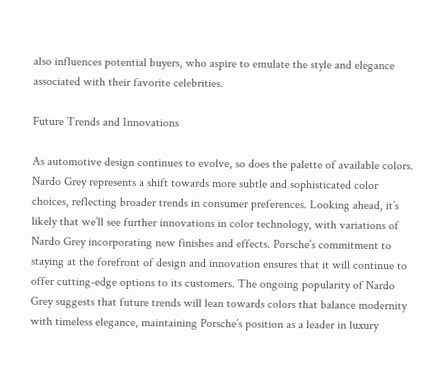also influences potential buyers, who aspire to emulate the style and elegance associated with their favorite celebrities.

Future Trends and Innovations

As automotive design continues to evolve, so does the palette of available colors. Nardo Grey represents a shift towards more subtle and sophisticated color choices, reflecting broader trends in consumer preferences. Looking ahead, it’s likely that we’ll see further innovations in color technology, with variations of Nardo Grey incorporating new finishes and effects. Porsche’s commitment to staying at the forefront of design and innovation ensures that it will continue to offer cutting-edge options to its customers. The ongoing popularity of Nardo Grey suggests that future trends will lean towards colors that balance modernity with timeless elegance, maintaining Porsche’s position as a leader in luxury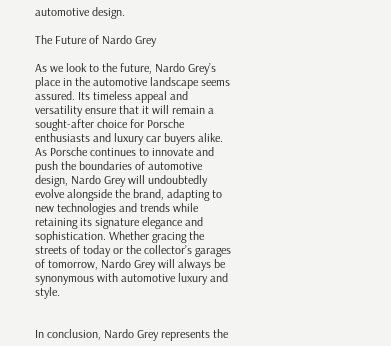automotive design.

The Future of Nardo Grey

As we look to the future, Nardo Grey’s place in the automotive landscape seems assured. Its timeless appeal and versatility ensure that it will remain a sought-after choice for Porsche enthusiasts and luxury car buyers alike. As Porsche continues to innovate and push the boundaries of automotive design, Nardo Grey will undoubtedly evolve alongside the brand, adapting to new technologies and trends while retaining its signature elegance and sophistication. Whether gracing the streets of today or the collector’s garages of tomorrow, Nardo Grey will always be synonymous with automotive luxury and style.


In conclusion, Nardo Grey represents the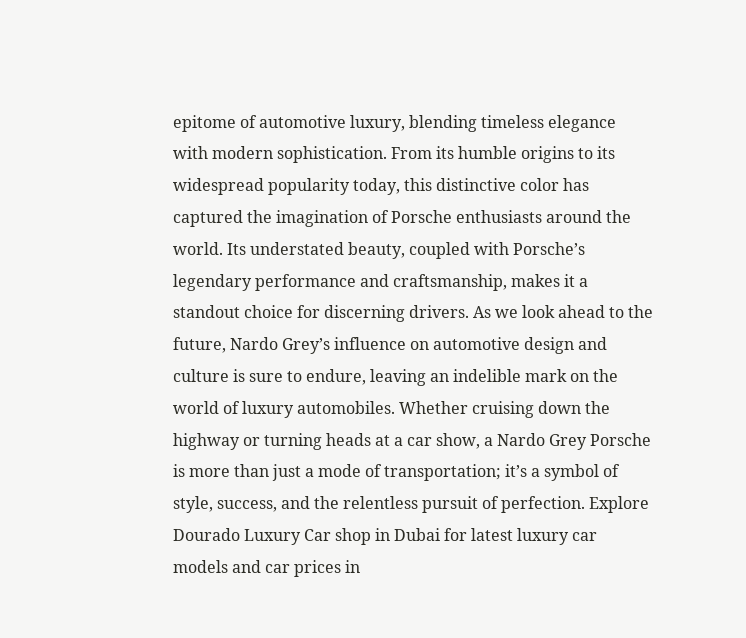epitome of automotive luxury, blending timeless elegance with modern sophistication. From its humble origins to its widespread popularity today, this distinctive color has captured the imagination of Porsche enthusiasts around the world. Its understated beauty, coupled with Porsche’s legendary performance and craftsmanship, makes it a standout choice for discerning drivers. As we look ahead to the future, Nardo Grey’s influence on automotive design and culture is sure to endure, leaving an indelible mark on the world of luxury automobiles. Whether cruising down the highway or turning heads at a car show, a Nardo Grey Porsche is more than just a mode of transportation; it’s a symbol of style, success, and the relentless pursuit of perfection. Explore Dourado Luxury Car shop in Dubai for latest luxury car models and car prices in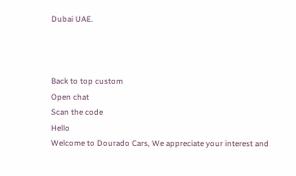Dubai UAE.



Back to top custom
Open chat
Scan the code
Hello
Welcome to Dourado Cars, We appreciate your interest and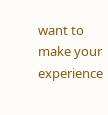want to make your experience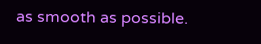as smooth as possible.